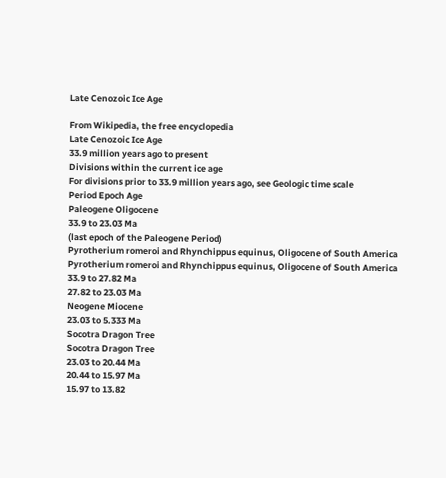Late Cenozoic Ice Age

From Wikipedia, the free encyclopedia
Late Cenozoic Ice Age
33.9 million years ago to present
Divisions within the current ice age
For divisions prior to 33.9 million years ago, see Geologic time scale
Period Epoch Age
Paleogene Oligocene
33.9 to 23.03 Ma
(last epoch of the Paleogene Period)
Pyrotherium romeroi and Rhynchippus equinus, Oligocene of South America
Pyrotherium romeroi and Rhynchippus equinus, Oligocene of South America
33.9 to 27.82 Ma
27.82 to 23.03 Ma
Neogene Miocene
23.03 to 5.333 Ma
Socotra Dragon Tree
Socotra Dragon Tree
23.03 to 20.44 Ma
20.44 to 15.97 Ma
15.97 to 13.82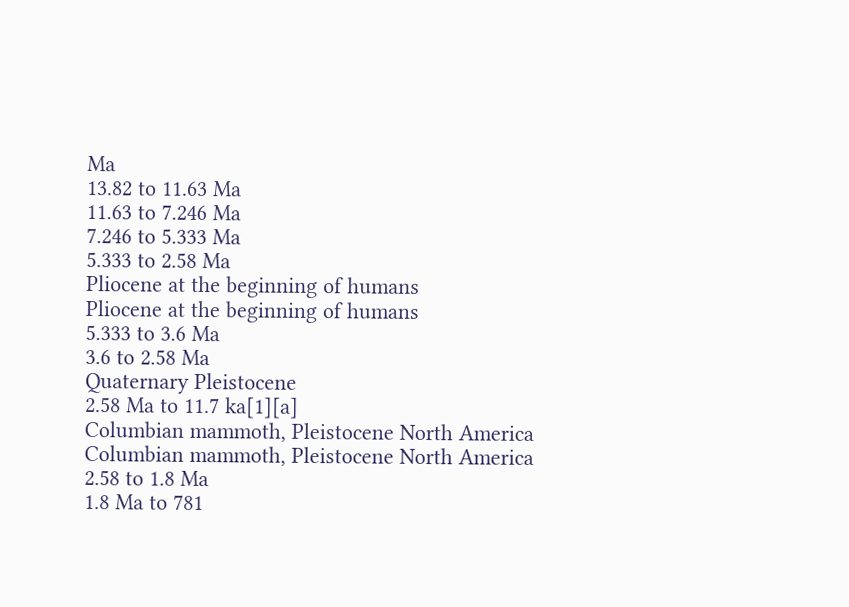Ma
13.82 to 11.63 Ma
11.63 to 7.246 Ma
7.246 to 5.333 Ma
5.333 to 2.58 Ma
Pliocene at the beginning of humans
Pliocene at the beginning of humans
5.333 to 3.6 Ma
3.6 to 2.58 Ma
Quaternary Pleistocene
2.58 Ma to 11.7 ka[1][a]
Columbian mammoth, Pleistocene North America
Columbian mammoth, Pleistocene North America
2.58 to 1.8 Ma
1.8 Ma to 781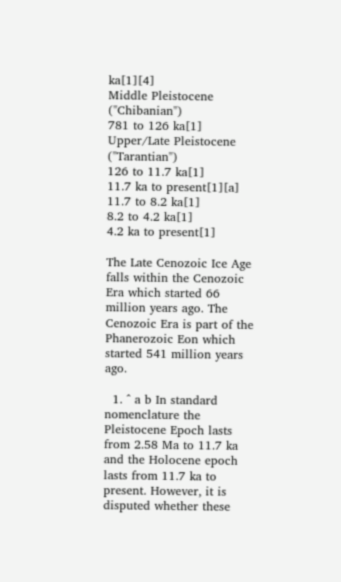ka[1][4]
Middle Pleistocene ("Chibanian")
781 to 126 ka[1]
Upper/Late Pleistocene ("Tarantian")
126 to 11.7 ka[1]
11.7 ka to present[1][a]
11.7 to 8.2 ka[1]
8.2 to 4.2 ka[1]
4.2 ka to present[1]

The Late Cenozoic Ice Age falls within the Cenozoic Era which started 66 million years ago. The Cenozoic Era is part of the Phanerozoic Eon which started 541 million years ago.

  1. ^ a b In standard nomenclature the Pleistocene Epoch lasts from 2.58 Ma to 11.7 ka and the Holocene epoch lasts from 11.7 ka to present. However, it is disputed whether these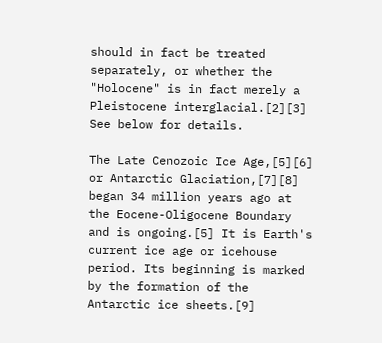should in fact be treated separately, or whether the "Holocene" is in fact merely a Pleistocene interglacial.[2][3] See below for details.

The Late Cenozoic Ice Age,[5][6] or Antarctic Glaciation,[7][8] began 34 million years ago at the Eocene-Oligocene Boundary and is ongoing.[5] It is Earth's current ice age or icehouse period. Its beginning is marked by the formation of the Antarctic ice sheets.[9]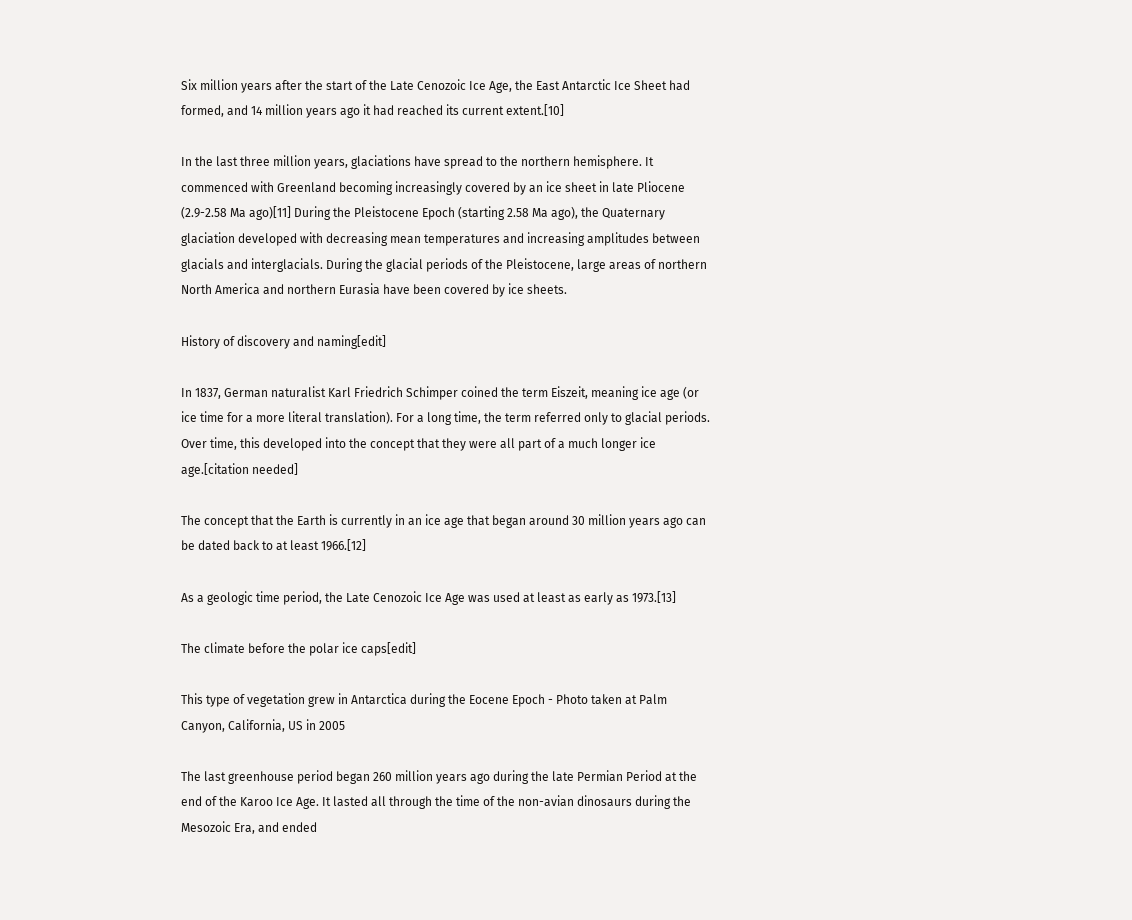Six million years after the start of the Late Cenozoic Ice Age, the East Antarctic Ice Sheet had formed, and 14 million years ago it had reached its current extent.[10]

In the last three million years, glaciations have spread to the northern hemisphere. It commenced with Greenland becoming increasingly covered by an ice sheet in late Pliocene (2.9-2.58 Ma ago)[11] During the Pleistocene Epoch (starting 2.58 Ma ago), the Quaternary glaciation developed with decreasing mean temperatures and increasing amplitudes between glacials and interglacials. During the glacial periods of the Pleistocene, large areas of northern North America and northern Eurasia have been covered by ice sheets.

History of discovery and naming[edit]

In 1837, German naturalist Karl Friedrich Schimper coined the term Eiszeit, meaning ice age (or ice time for a more literal translation). For a long time, the term referred only to glacial periods. Over time, this developed into the concept that they were all part of a much longer ice age.[citation needed]

The concept that the Earth is currently in an ice age that began around 30 million years ago can be dated back to at least 1966.[12]

As a geologic time period, the Late Cenozoic Ice Age was used at least as early as 1973.[13]

The climate before the polar ice caps[edit]

This type of vegetation grew in Antarctica during the Eocene Epoch - Photo taken at Palm Canyon, California, US in 2005

The last greenhouse period began 260 million years ago during the late Permian Period at the end of the Karoo Ice Age. It lasted all through the time of the non-avian dinosaurs during the Mesozoic Era, and ended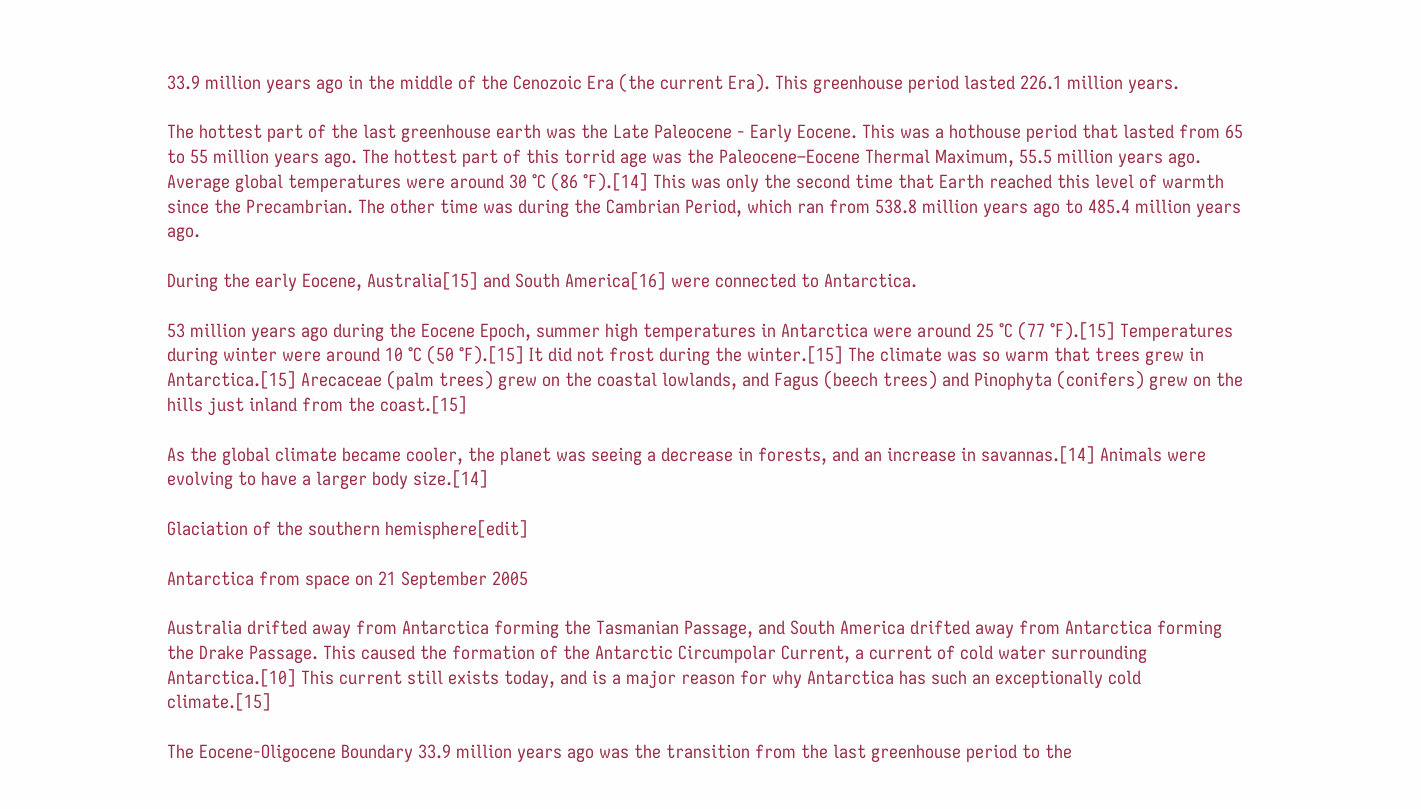33.9 million years ago in the middle of the Cenozoic Era (the current Era). This greenhouse period lasted 226.1 million years.

The hottest part of the last greenhouse earth was the Late Paleocene - Early Eocene. This was a hothouse period that lasted from 65 to 55 million years ago. The hottest part of this torrid age was the Paleocene–Eocene Thermal Maximum, 55.5 million years ago. Average global temperatures were around 30 °C (86 °F).[14] This was only the second time that Earth reached this level of warmth since the Precambrian. The other time was during the Cambrian Period, which ran from 538.8 million years ago to 485.4 million years ago.

During the early Eocene, Australia[15] and South America[16] were connected to Antarctica.

53 million years ago during the Eocene Epoch, summer high temperatures in Antarctica were around 25 °C (77 °F).[15] Temperatures during winter were around 10 °C (50 °F).[15] It did not frost during the winter.[15] The climate was so warm that trees grew in Antarctica.[15] Arecaceae (palm trees) grew on the coastal lowlands, and Fagus (beech trees) and Pinophyta (conifers) grew on the hills just inland from the coast.[15]

As the global climate became cooler, the planet was seeing a decrease in forests, and an increase in savannas.[14] Animals were evolving to have a larger body size.[14]

Glaciation of the southern hemisphere[edit]

Antarctica from space on 21 September 2005

Australia drifted away from Antarctica forming the Tasmanian Passage, and South America drifted away from Antarctica forming the Drake Passage. This caused the formation of the Antarctic Circumpolar Current, a current of cold water surrounding Antarctica.[10] This current still exists today, and is a major reason for why Antarctica has such an exceptionally cold climate.[15]

The Eocene-Oligocene Boundary 33.9 million years ago was the transition from the last greenhouse period to the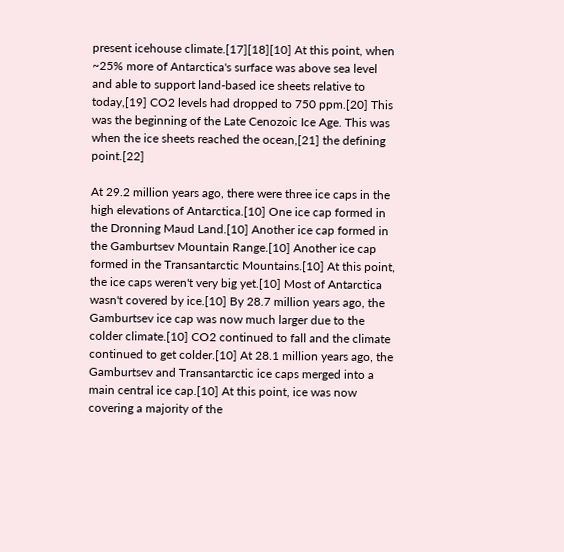present icehouse climate.[17][18][10] At this point, when ~25% more of Antarctica's surface was above sea level and able to support land-based ice sheets relative to today,[19] CO2 levels had dropped to 750 ppm.[20] This was the beginning of the Late Cenozoic Ice Age. This was when the ice sheets reached the ocean,[21] the defining point.[22]

At 29.2 million years ago, there were three ice caps in the high elevations of Antarctica.[10] One ice cap formed in the Dronning Maud Land.[10] Another ice cap formed in the Gamburtsev Mountain Range.[10] Another ice cap formed in the Transantarctic Mountains.[10] At this point, the ice caps weren't very big yet.[10] Most of Antarctica wasn't covered by ice.[10] By 28.7 million years ago, the Gamburtsev ice cap was now much larger due to the colder climate.[10] CO2 continued to fall and the climate continued to get colder.[10] At 28.1 million years ago, the Gamburtsev and Transantarctic ice caps merged into a main central ice cap.[10] At this point, ice was now covering a majority of the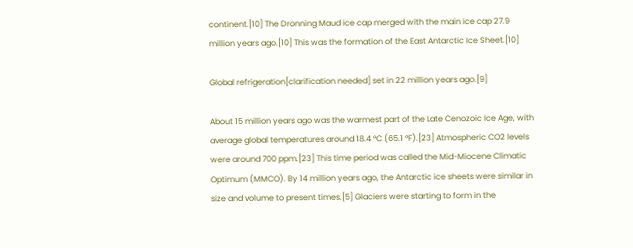continent.[10] The Dronning Maud ice cap merged with the main ice cap 27.9 million years ago.[10] This was the formation of the East Antarctic Ice Sheet.[10]

Global refrigeration[clarification needed] set in 22 million years ago.[9]

About 15 million years ago was the warmest part of the Late Cenozoic Ice Age, with average global temperatures around 18.4 °C (65.1 °F).[23] Atmospheric CO2 levels were around 700 ppm.[23] This time period was called the Mid-Miocene Climatic Optimum (MMCO). By 14 million years ago, the Antarctic ice sheets were similar in size and volume to present times.[5] Glaciers were starting to form in the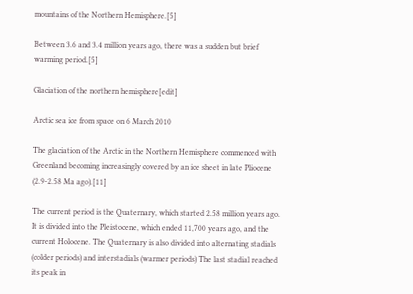mountains of the Northern Hemisphere.[5]

Between 3.6 and 3.4 million years ago, there was a sudden but brief warming period.[5]

Glaciation of the northern hemisphere[edit]

Arctic sea ice from space on 6 March 2010

The glaciation of the Arctic in the Northern Hemisphere commenced with Greenland becoming increasingly covered by an ice sheet in late Pliocene (2.9-2.58 Ma ago).[11]

The current period is the Quaternary, which started 2.58 million years ago. It is divided into the Pleistocene, which ended 11,700 years ago, and the current Holocene. The Quaternary is also divided into alternating stadials (colder periods) and interstadials (warmer periods) The last stadial reached its peak in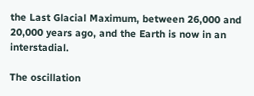the Last Glacial Maximum, between 26,000 and 20,000 years ago, and the Earth is now in an interstadial.

The oscillation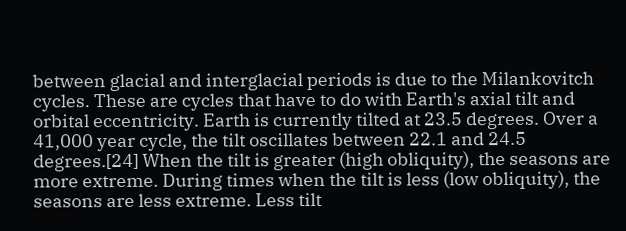between glacial and interglacial periods is due to the Milankovitch cycles. These are cycles that have to do with Earth's axial tilt and orbital eccentricity. Earth is currently tilted at 23.5 degrees. Over a 41,000 year cycle, the tilt oscillates between 22.1 and 24.5 degrees.[24] When the tilt is greater (high obliquity), the seasons are more extreme. During times when the tilt is less (low obliquity), the seasons are less extreme. Less tilt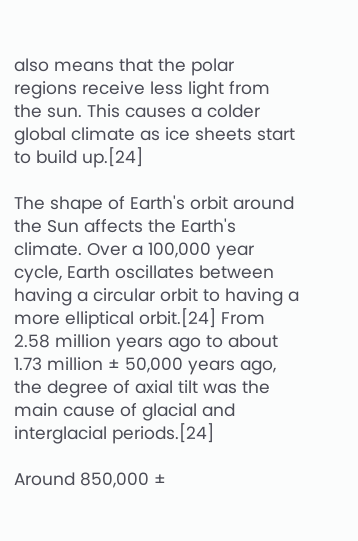also means that the polar regions receive less light from the sun. This causes a colder global climate as ice sheets start to build up.[24]

The shape of Earth's orbit around the Sun affects the Earth's climate. Over a 100,000 year cycle, Earth oscillates between having a circular orbit to having a more elliptical orbit.[24] From 2.58 million years ago to about 1.73 million ± 50,000 years ago, the degree of axial tilt was the main cause of glacial and interglacial periods.[24]

Around 850,000 ±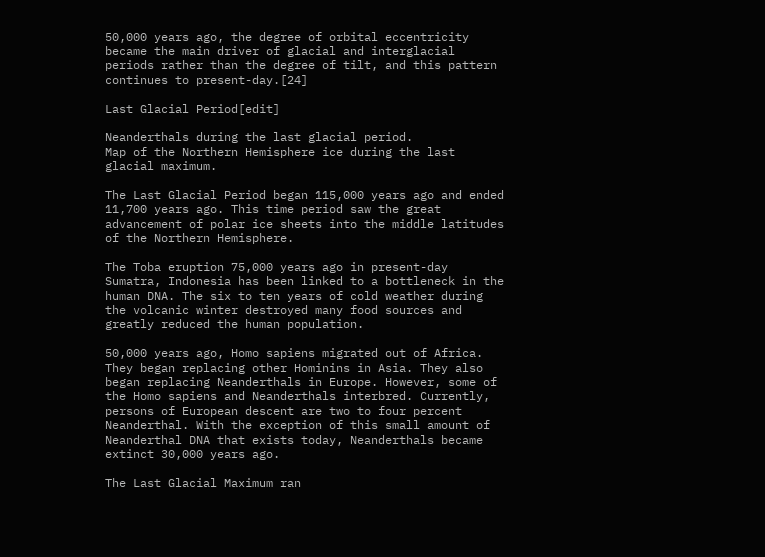50,000 years ago, the degree of orbital eccentricity became the main driver of glacial and interglacial periods rather than the degree of tilt, and this pattern continues to present-day.[24]

Last Glacial Period[edit]

Neanderthals during the last glacial period.
Map of the Northern Hemisphere ice during the last glacial maximum.

The Last Glacial Period began 115,000 years ago and ended 11,700 years ago. This time period saw the great advancement of polar ice sheets into the middle latitudes of the Northern Hemisphere.

The Toba eruption 75,000 years ago in present-day Sumatra, Indonesia has been linked to a bottleneck in the human DNA. The six to ten years of cold weather during the volcanic winter destroyed many food sources and greatly reduced the human population.

50,000 years ago, Homo sapiens migrated out of Africa. They began replacing other Hominins in Asia. They also began replacing Neanderthals in Europe. However, some of the Homo sapiens and Neanderthals interbred. Currently, persons of European descent are two to four percent Neanderthal. With the exception of this small amount of Neanderthal DNA that exists today, Neanderthals became extinct 30,000 years ago.

The Last Glacial Maximum ran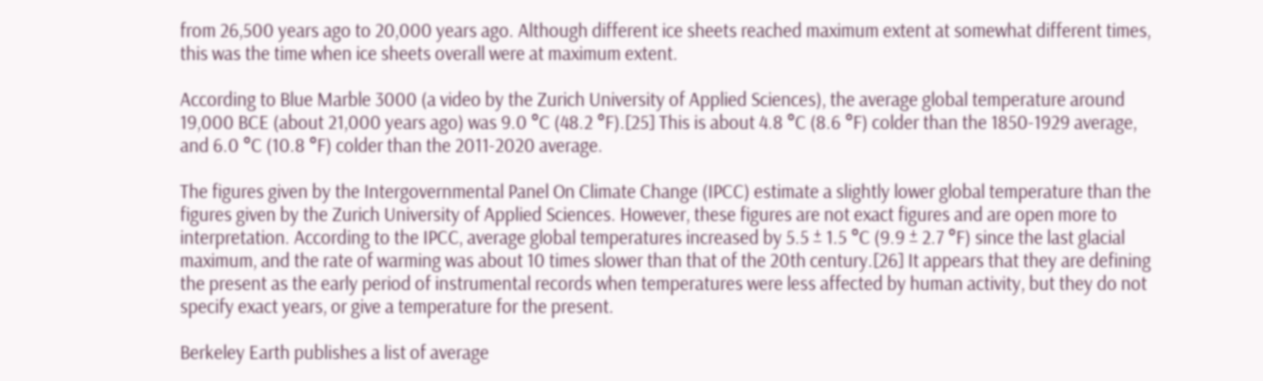from 26,500 years ago to 20,000 years ago. Although different ice sheets reached maximum extent at somewhat different times, this was the time when ice sheets overall were at maximum extent.

According to Blue Marble 3000 (a video by the Zurich University of Applied Sciences), the average global temperature around 19,000 BCE (about 21,000 years ago) was 9.0 °C (48.2 °F).[25] This is about 4.8 °C (8.6 °F) colder than the 1850-1929 average, and 6.0 °C (10.8 °F) colder than the 2011-2020 average.

The figures given by the Intergovernmental Panel On Climate Change (IPCC) estimate a slightly lower global temperature than the figures given by the Zurich University of Applied Sciences. However, these figures are not exact figures and are open more to interpretation. According to the IPCC, average global temperatures increased by 5.5 ± 1.5 °C (9.9 ± 2.7 °F) since the last glacial maximum, and the rate of warming was about 10 times slower than that of the 20th century.[26] It appears that they are defining the present as the early period of instrumental records when temperatures were less affected by human activity, but they do not specify exact years, or give a temperature for the present.

Berkeley Earth publishes a list of average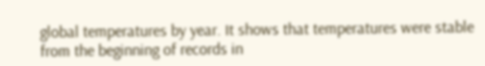global temperatures by year. It shows that temperatures were stable from the beginning of records in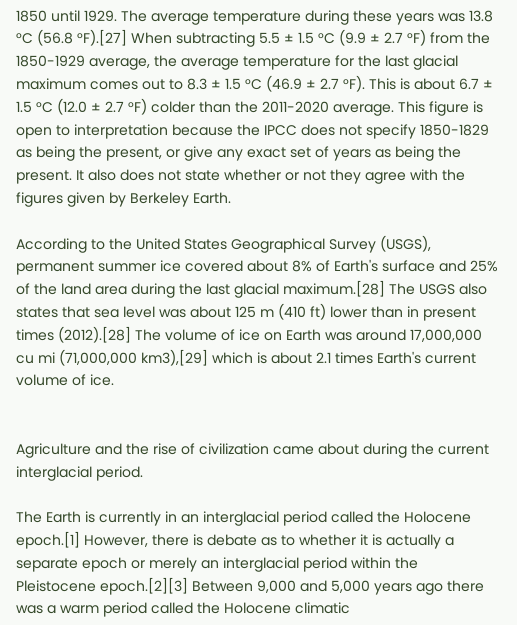1850 until 1929. The average temperature during these years was 13.8 °C (56.8 °F).[27] When subtracting 5.5 ± 1.5 °C (9.9 ± 2.7 °F) from the 1850-1929 average, the average temperature for the last glacial maximum comes out to 8.3 ± 1.5 °C (46.9 ± 2.7 °F). This is about 6.7 ± 1.5 °C (12.0 ± 2.7 °F) colder than the 2011-2020 average. This figure is open to interpretation because the IPCC does not specify 1850-1829 as being the present, or give any exact set of years as being the present. It also does not state whether or not they agree with the figures given by Berkeley Earth.

According to the United States Geographical Survey (USGS), permanent summer ice covered about 8% of Earth's surface and 25% of the land area during the last glacial maximum.[28] The USGS also states that sea level was about 125 m (410 ft) lower than in present times (2012).[28] The volume of ice on Earth was around 17,000,000 cu mi (71,000,000 km3),[29] which is about 2.1 times Earth's current volume of ice.


Agriculture and the rise of civilization came about during the current interglacial period.

The Earth is currently in an interglacial period called the Holocene epoch.[1] However, there is debate as to whether it is actually a separate epoch or merely an interglacial period within the Pleistocene epoch.[2][3] Between 9,000 and 5,000 years ago there was a warm period called the Holocene climatic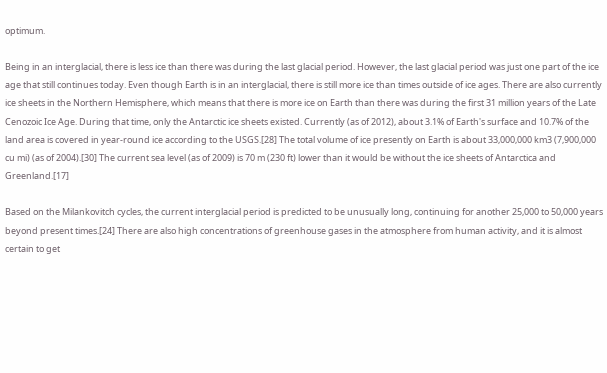optimum.

Being in an interglacial, there is less ice than there was during the last glacial period. However, the last glacial period was just one part of the ice age that still continues today. Even though Earth is in an interglacial, there is still more ice than times outside of ice ages. There are also currently ice sheets in the Northern Hemisphere, which means that there is more ice on Earth than there was during the first 31 million years of the Late Cenozoic Ice Age. During that time, only the Antarctic ice sheets existed. Currently (as of 2012), about 3.1% of Earth's surface and 10.7% of the land area is covered in year-round ice according to the USGS.[28] The total volume of ice presently on Earth is about 33,000,000 km3 (7,900,000 cu mi) (as of 2004).[30] The current sea level (as of 2009) is 70 m (230 ft) lower than it would be without the ice sheets of Antarctica and Greenland.[17]

Based on the Milankovitch cycles, the current interglacial period is predicted to be unusually long, continuing for another 25,000 to 50,000 years beyond present times.[24] There are also high concentrations of greenhouse gases in the atmosphere from human activity, and it is almost certain to get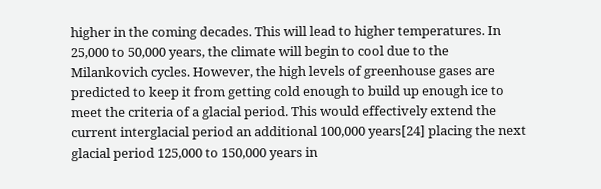higher in the coming decades. This will lead to higher temperatures. In 25,000 to 50,000 years, the climate will begin to cool due to the Milankovich cycles. However, the high levels of greenhouse gases are predicted to keep it from getting cold enough to build up enough ice to meet the criteria of a glacial period. This would effectively extend the current interglacial period an additional 100,000 years[24] placing the next glacial period 125,000 to 150,000 years in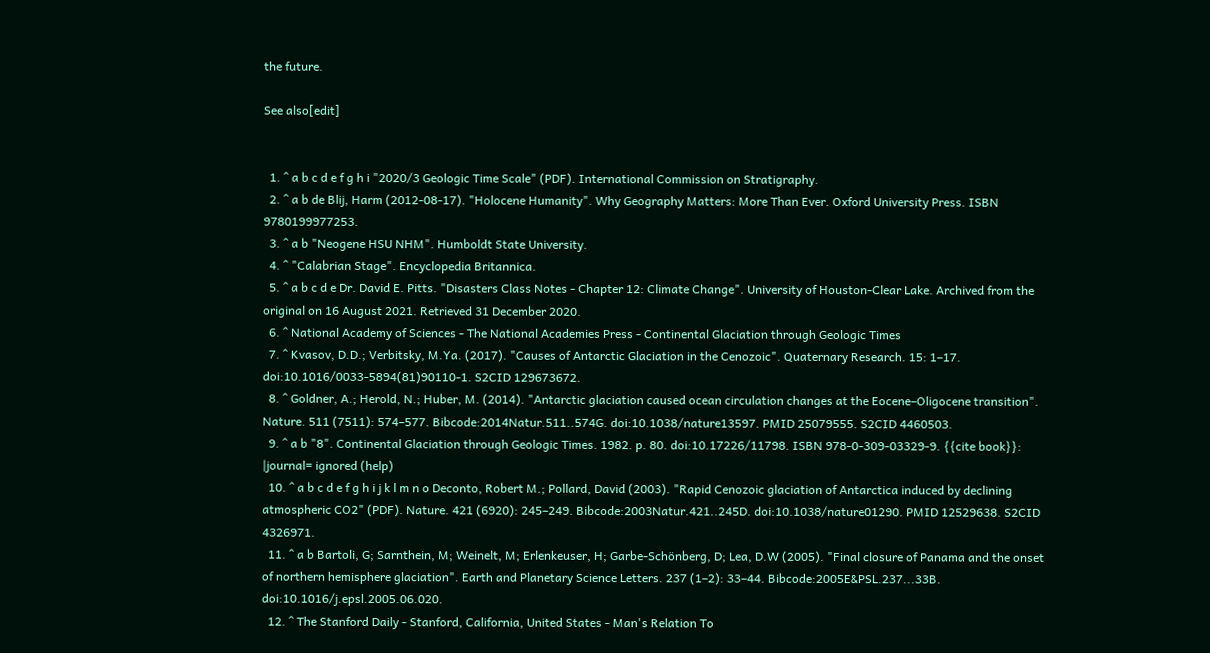the future.

See also[edit]


  1. ^ a b c d e f g h i "2020/3 Geologic Time Scale" (PDF). International Commission on Stratigraphy.
  2. ^ a b de Blij, Harm (2012-08-17). "Holocene Humanity". Why Geography Matters: More Than Ever. Oxford University Press. ISBN 9780199977253.
  3. ^ a b "Neogene HSU NHM". Humboldt State University.
  4. ^ "Calabrian Stage". Encyclopedia Britannica.
  5. ^ a b c d e Dr. David E. Pitts. "Disasters Class Notes - Chapter 12: Climate Change". University of Houston-Clear Lake. Archived from the original on 16 August 2021. Retrieved 31 December 2020.
  6. ^ National Academy of Sciences - The National Academies Press - Continental Glaciation through Geologic Times
  7. ^ Kvasov, D.D.; Verbitsky, M.Ya. (2017). "Causes of Antarctic Glaciation in the Cenozoic". Quaternary Research. 15: 1–17. doi:10.1016/0033-5894(81)90110-1. S2CID 129673672.
  8. ^ Goldner, A.; Herold, N.; Huber, M. (2014). "Antarctic glaciation caused ocean circulation changes at the Eocene–Oligocene transition". Nature. 511 (7511): 574–577. Bibcode:2014Natur.511..574G. doi:10.1038/nature13597. PMID 25079555. S2CID 4460503.
  9. ^ a b "8". Continental Glaciation through Geologic Times. 1982. p. 80. doi:10.17226/11798. ISBN 978-0-309-03329-9. {{cite book}}: |journal= ignored (help)
  10. ^ a b c d e f g h i j k l m n o Deconto, Robert M.; Pollard, David (2003). "Rapid Cenozoic glaciation of Antarctica induced by declining atmospheric CO2" (PDF). Nature. 421 (6920): 245–249. Bibcode:2003Natur.421..245D. doi:10.1038/nature01290. PMID 12529638. S2CID 4326971.
  11. ^ a b Bartoli, G; Sarnthein, M; Weinelt, M; Erlenkeuser, H; Garbe-Schönberg, D; Lea, D.W (2005). "Final closure of Panama and the onset of northern hemisphere glaciation". Earth and Planetary Science Letters. 237 (1–2): 33–44. Bibcode:2005E&PSL.237...33B. doi:10.1016/j.epsl.2005.06.020.
  12. ^ The Stanford Daily - Stanford, California, United States - Man's Relation To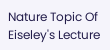Nature Topic Of Eiseley's Lecture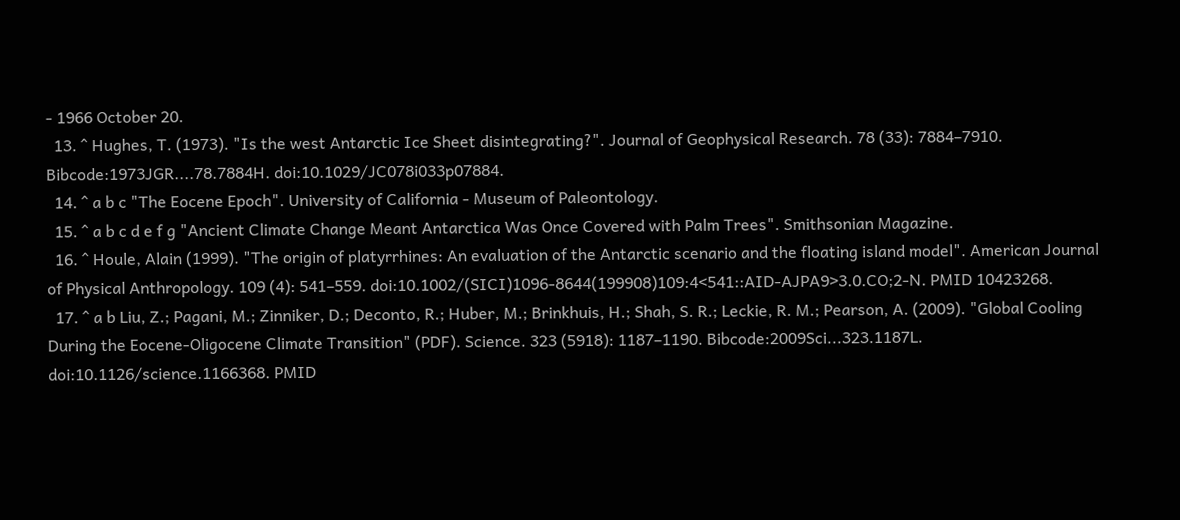- 1966 October 20.
  13. ^ Hughes, T. (1973). "Is the west Antarctic Ice Sheet disintegrating?". Journal of Geophysical Research. 78 (33): 7884–7910. Bibcode:1973JGR....78.7884H. doi:10.1029/JC078i033p07884.
  14. ^ a b c "The Eocene Epoch". University of California - Museum of Paleontology.
  15. ^ a b c d e f g "Ancient Climate Change Meant Antarctica Was Once Covered with Palm Trees". Smithsonian Magazine.
  16. ^ Houle, Alain (1999). "The origin of platyrrhines: An evaluation of the Antarctic scenario and the floating island model". American Journal of Physical Anthropology. 109 (4): 541–559. doi:10.1002/(SICI)1096-8644(199908)109:4<541::AID-AJPA9>3.0.CO;2-N. PMID 10423268.
  17. ^ a b Liu, Z.; Pagani, M.; Zinniker, D.; Deconto, R.; Huber, M.; Brinkhuis, H.; Shah, S. R.; Leckie, R. M.; Pearson, A. (2009). "Global Cooling During the Eocene-Oligocene Climate Transition" (PDF). Science. 323 (5918): 1187–1190. Bibcode:2009Sci...323.1187L. doi:10.1126/science.1166368. PMID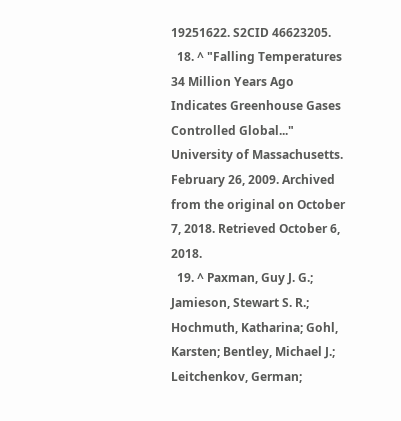19251622. S2CID 46623205.
  18. ^ "Falling Temperatures 34 Million Years Ago Indicates Greenhouse Gases Controlled Global..." University of Massachusetts. February 26, 2009. Archived from the original on October 7, 2018. Retrieved October 6, 2018.
  19. ^ Paxman, Guy J. G.; Jamieson, Stewart S. R.; Hochmuth, Katharina; Gohl, Karsten; Bentley, Michael J.; Leitchenkov, German;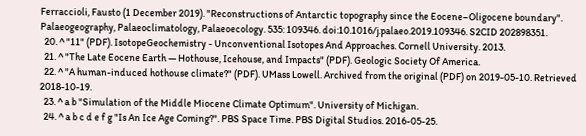Ferraccioli, Fausto (1 December 2019). "Reconstructions of Antarctic topography since the Eocene–Oligocene boundary". Palaeogeography, Palaeoclimatology, Palaeoecology. 535: 109346. doi:10.1016/j.palaeo.2019.109346. S2CID 202898351.
  20. ^ "11" (PDF). IsotopeGeochemistry - Unconventional Isotopes And Approaches. Cornell University. 2013.
  21. ^ "The Late Eocene Earth — Hothouse, Icehouse, and Impacts" (PDF). Geologic Society Of America.
  22. ^ "A human-induced hothouse climate?" (PDF). UMass Lowell. Archived from the original (PDF) on 2019-05-10. Retrieved 2018-10-19.
  23. ^ a b "Simulation of the Middle Miocene Climate Optimum". University of Michigan.
  24. ^ a b c d e f g "Is An Ice Age Coming?". PBS Space Time. PBS Digital Studios. 2016-05-25.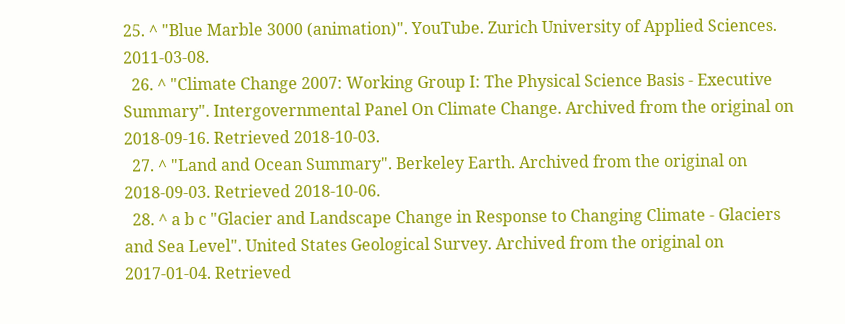25. ^ "Blue Marble 3000 (animation)". YouTube. Zurich University of Applied Sciences. 2011-03-08.
  26. ^ "Climate Change 2007: Working Group I: The Physical Science Basis - Executive Summary". Intergovernmental Panel On Climate Change. Archived from the original on 2018-09-16. Retrieved 2018-10-03.
  27. ^ "Land and Ocean Summary". Berkeley Earth. Archived from the original on 2018-09-03. Retrieved 2018-10-06.
  28. ^ a b c "Glacier and Landscape Change in Response to Changing Climate - Glaciers and Sea Level". United States Geological Survey. Archived from the original on 2017-01-04. Retrieved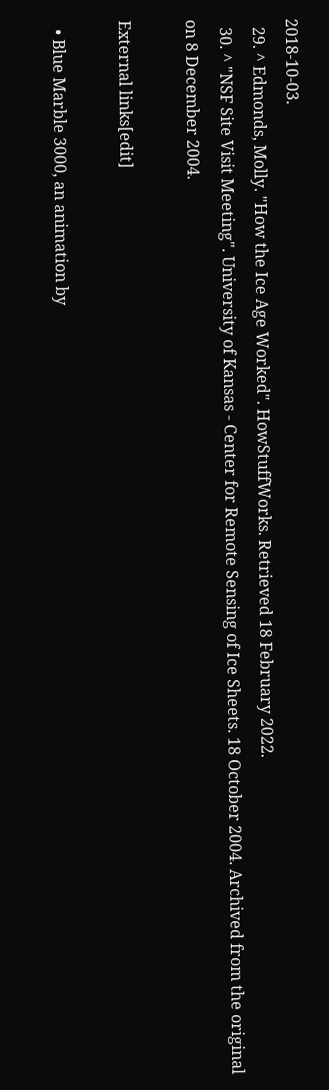2018-10-03.
  29. ^ Edmonds, Molly. "How the Ice Age Worked". HowStuffWorks. Retrieved 18 February 2022.
  30. ^ "NSF Site Visit Meeting". University of Kansas - Center for Remote Sensing of Ice Sheets. 18 October 2004. Archived from the original on 8 December 2004.

External links[edit]

  • Blue Marble 3000, an animation by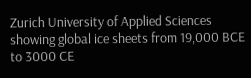Zurich University of Applied Sciences showing global ice sheets from 19,000 BCE to 3000 CE